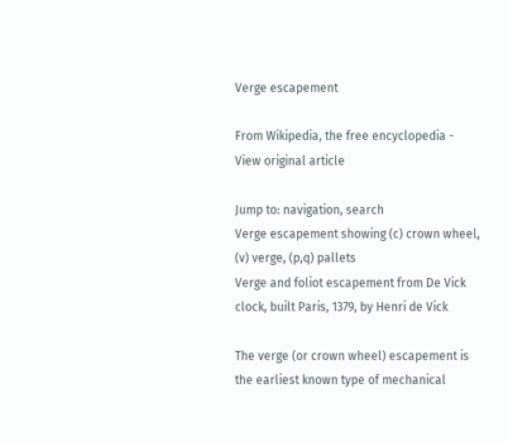Verge escapement

From Wikipedia, the free encyclopedia - View original article

Jump to: navigation, search
Verge escapement showing (c) crown wheel, (v) verge, (p,q) pallets
Verge and foliot escapement from De Vick clock, built Paris, 1379, by Henri de Vick

The verge (or crown wheel) escapement is the earliest known type of mechanical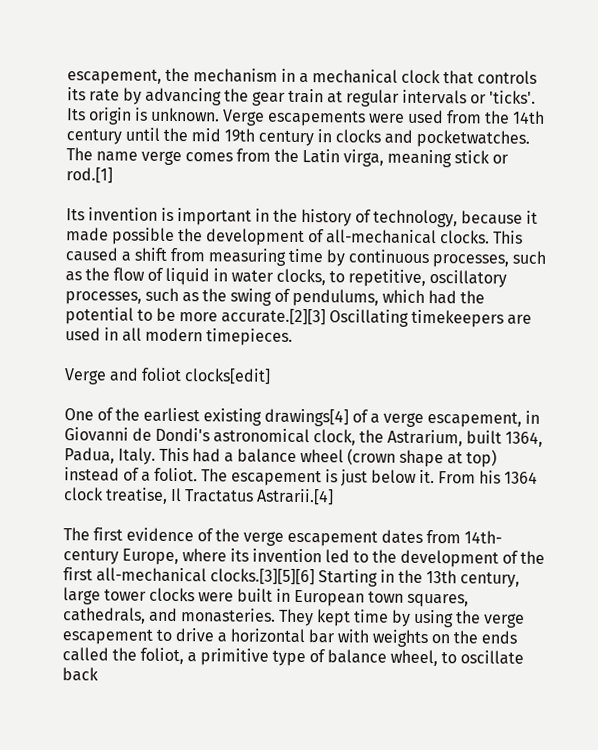escapement, the mechanism in a mechanical clock that controls its rate by advancing the gear train at regular intervals or 'ticks'. Its origin is unknown. Verge escapements were used from the 14th century until the mid 19th century in clocks and pocketwatches. The name verge comes from the Latin virga, meaning stick or rod.[1]

Its invention is important in the history of technology, because it made possible the development of all-mechanical clocks. This caused a shift from measuring time by continuous processes, such as the flow of liquid in water clocks, to repetitive, oscillatory processes, such as the swing of pendulums, which had the potential to be more accurate.[2][3] Oscillating timekeepers are used in all modern timepieces.

Verge and foliot clocks[edit]

One of the earliest existing drawings[4] of a verge escapement, in Giovanni de Dondi's astronomical clock, the Astrarium, built 1364, Padua, Italy. This had a balance wheel (crown shape at top) instead of a foliot. The escapement is just below it. From his 1364 clock treatise, Il Tractatus Astrarii.[4]

The first evidence of the verge escapement dates from 14th-century Europe, where its invention led to the development of the first all-mechanical clocks.[3][5][6] Starting in the 13th century, large tower clocks were built in European town squares, cathedrals, and monasteries. They kept time by using the verge escapement to drive a horizontal bar with weights on the ends called the foliot, a primitive type of balance wheel, to oscillate back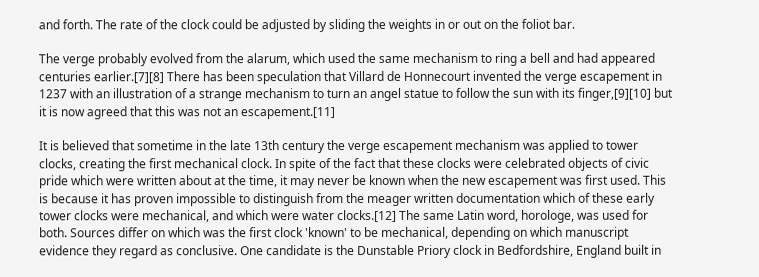and forth. The rate of the clock could be adjusted by sliding the weights in or out on the foliot bar.

The verge probably evolved from the alarum, which used the same mechanism to ring a bell and had appeared centuries earlier.[7][8] There has been speculation that Villard de Honnecourt invented the verge escapement in 1237 with an illustration of a strange mechanism to turn an angel statue to follow the sun with its finger,[9][10] but it is now agreed that this was not an escapement.[11]

It is believed that sometime in the late 13th century the verge escapement mechanism was applied to tower clocks, creating the first mechanical clock. In spite of the fact that these clocks were celebrated objects of civic pride which were written about at the time, it may never be known when the new escapement was first used. This is because it has proven impossible to distinguish from the meager written documentation which of these early tower clocks were mechanical, and which were water clocks.[12] The same Latin word, horologe, was used for both. Sources differ on which was the first clock 'known' to be mechanical, depending on which manuscript evidence they regard as conclusive. One candidate is the Dunstable Priory clock in Bedfordshire, England built in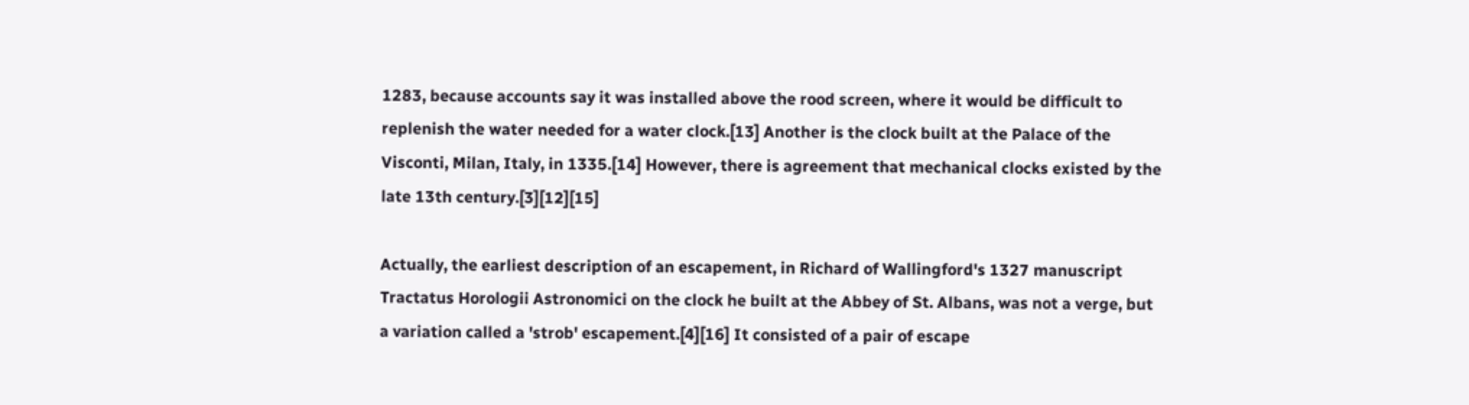1283, because accounts say it was installed above the rood screen, where it would be difficult to replenish the water needed for a water clock.[13] Another is the clock built at the Palace of the Visconti, Milan, Italy, in 1335.[14] However, there is agreement that mechanical clocks existed by the late 13th century.[3][12][15]

Actually, the earliest description of an escapement, in Richard of Wallingford's 1327 manuscript Tractatus Horologii Astronomici on the clock he built at the Abbey of St. Albans, was not a verge, but a variation called a 'strob' escapement.[4][16] It consisted of a pair of escape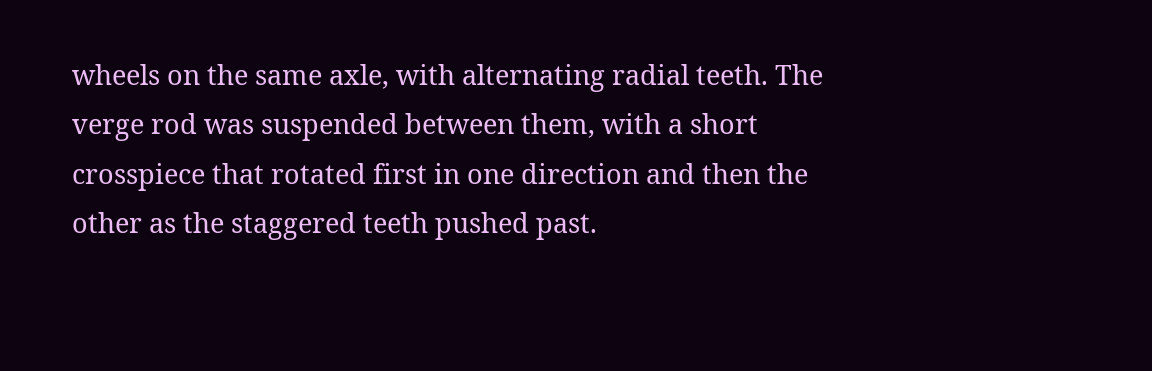wheels on the same axle, with alternating radial teeth. The verge rod was suspended between them, with a short crosspiece that rotated first in one direction and then the other as the staggered teeth pushed past.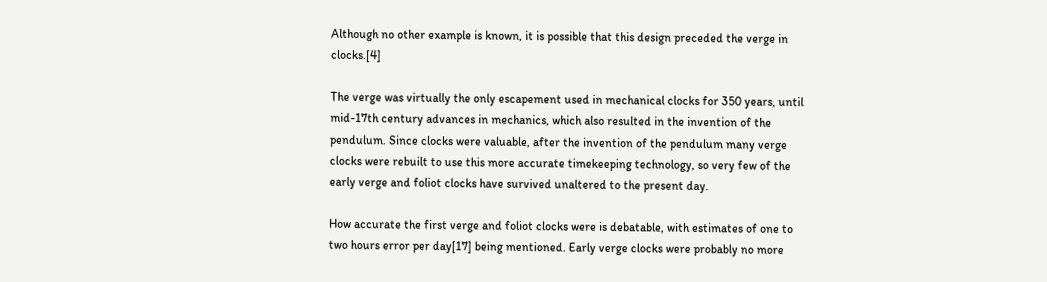Although no other example is known, it is possible that this design preceded the verge in clocks.[4]

The verge was virtually the only escapement used in mechanical clocks for 350 years, until mid-17th century advances in mechanics, which also resulted in the invention of the pendulum. Since clocks were valuable, after the invention of the pendulum many verge clocks were rebuilt to use this more accurate timekeeping technology, so very few of the early verge and foliot clocks have survived unaltered to the present day.

How accurate the first verge and foliot clocks were is debatable, with estimates of one to two hours error per day[17] being mentioned. Early verge clocks were probably no more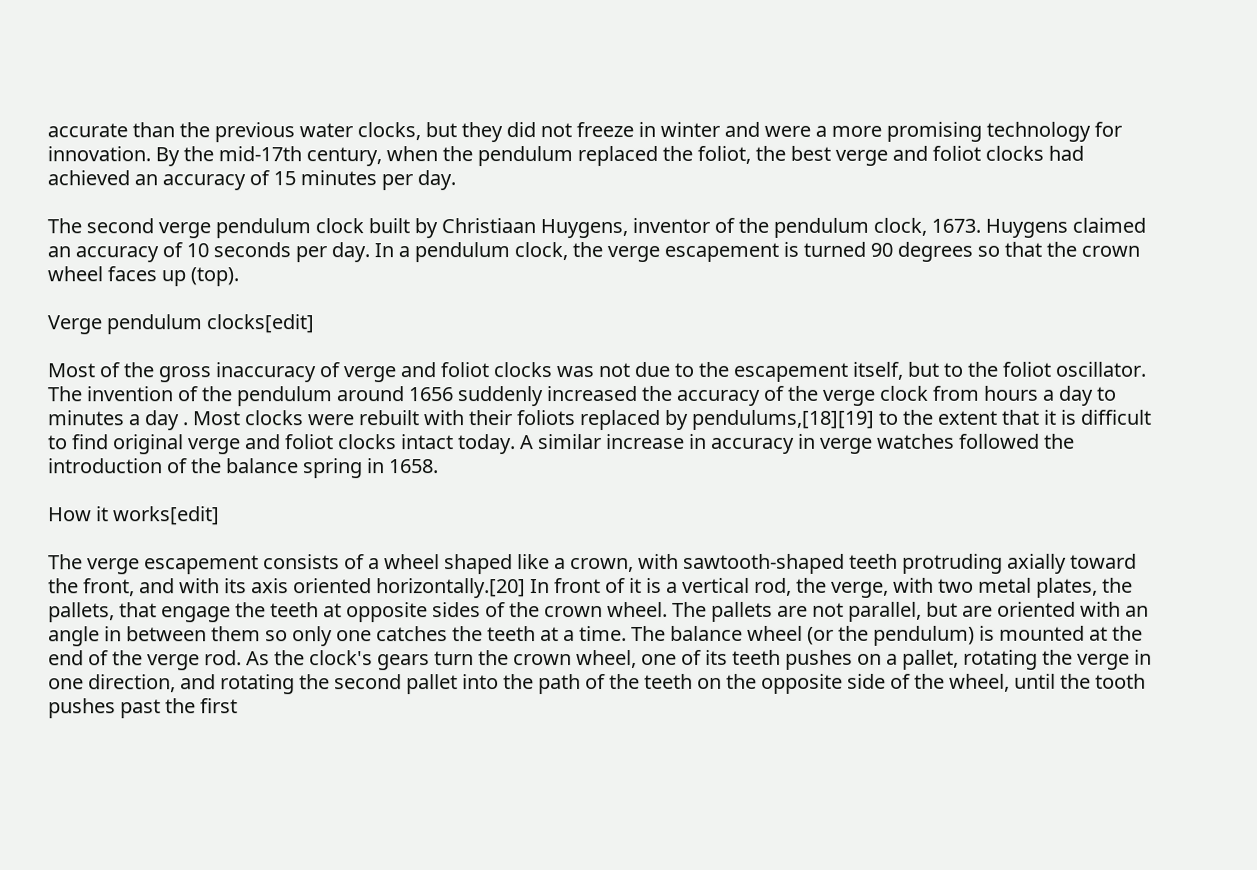accurate than the previous water clocks, but they did not freeze in winter and were a more promising technology for innovation. By the mid-17th century, when the pendulum replaced the foliot, the best verge and foliot clocks had achieved an accuracy of 15 minutes per day.

The second verge pendulum clock built by Christiaan Huygens, inventor of the pendulum clock, 1673. Huygens claimed an accuracy of 10 seconds per day. In a pendulum clock, the verge escapement is turned 90 degrees so that the crown wheel faces up (top).

Verge pendulum clocks[edit]

Most of the gross inaccuracy of verge and foliot clocks was not due to the escapement itself, but to the foliot oscillator. The invention of the pendulum around 1656 suddenly increased the accuracy of the verge clock from hours a day to minutes a day . Most clocks were rebuilt with their foliots replaced by pendulums,[18][19] to the extent that it is difficult to find original verge and foliot clocks intact today. A similar increase in accuracy in verge watches followed the introduction of the balance spring in 1658.

How it works[edit]

The verge escapement consists of a wheel shaped like a crown, with sawtooth-shaped teeth protruding axially toward the front, and with its axis oriented horizontally.[20] In front of it is a vertical rod, the verge, with two metal plates, the pallets, that engage the teeth at opposite sides of the crown wheel. The pallets are not parallel, but are oriented with an angle in between them so only one catches the teeth at a time. The balance wheel (or the pendulum) is mounted at the end of the verge rod. As the clock's gears turn the crown wheel, one of its teeth pushes on a pallet, rotating the verge in one direction, and rotating the second pallet into the path of the teeth on the opposite side of the wheel, until the tooth pushes past the first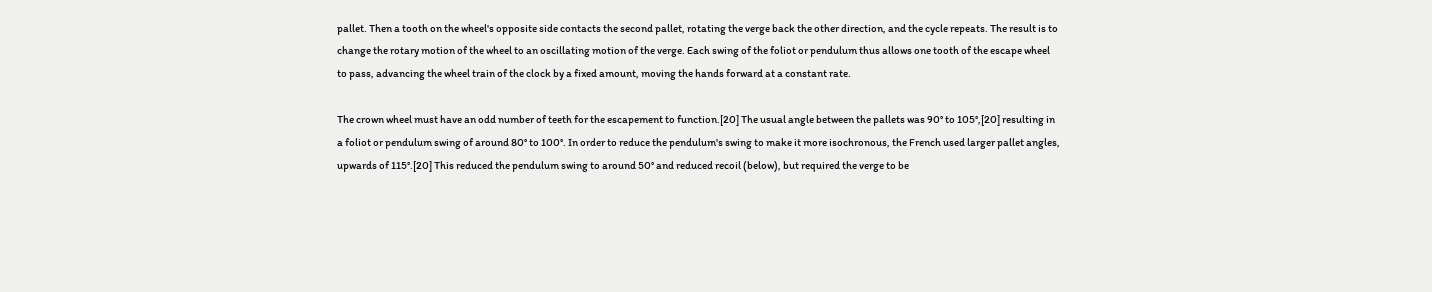pallet. Then a tooth on the wheel's opposite side contacts the second pallet, rotating the verge back the other direction, and the cycle repeats. The result is to change the rotary motion of the wheel to an oscillating motion of the verge. Each swing of the foliot or pendulum thus allows one tooth of the escape wheel to pass, advancing the wheel train of the clock by a fixed amount, moving the hands forward at a constant rate.

The crown wheel must have an odd number of teeth for the escapement to function.[20] The usual angle between the pallets was 90° to 105°,[20] resulting in a foliot or pendulum swing of around 80° to 100°. In order to reduce the pendulum's swing to make it more isochronous, the French used larger pallet angles, upwards of 115°.[20] This reduced the pendulum swing to around 50° and reduced recoil (below), but required the verge to be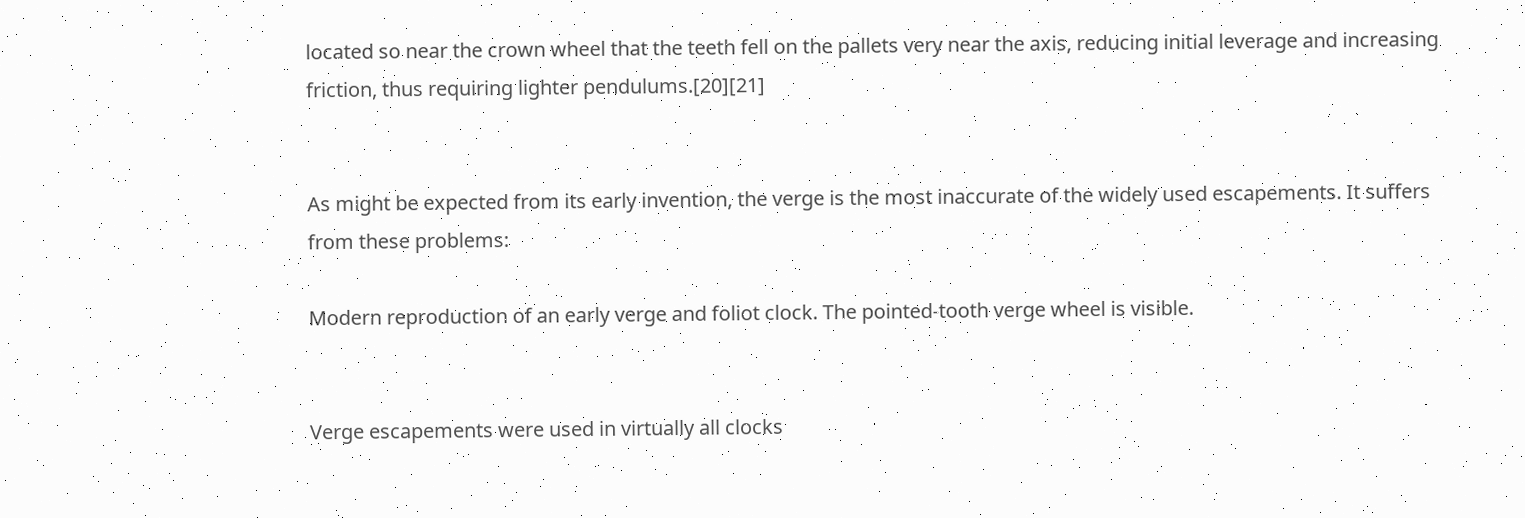located so near the crown wheel that the teeth fell on the pallets very near the axis, reducing initial leverage and increasing friction, thus requiring lighter pendulums.[20][21]


As might be expected from its early invention, the verge is the most inaccurate of the widely used escapements. It suffers from these problems:

Modern reproduction of an early verge and foliot clock. The pointed-tooth verge wheel is visible.


Verge escapements were used in virtually all clocks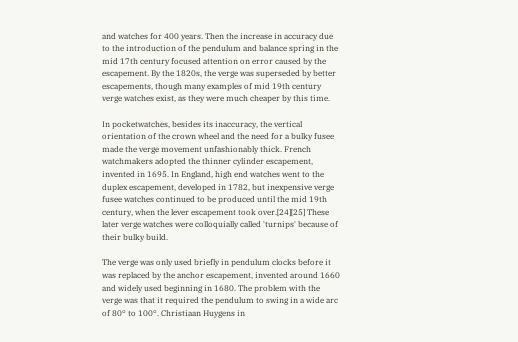and watches for 400 years. Then the increase in accuracy due to the introduction of the pendulum and balance spring in the mid 17th century focused attention on error caused by the escapement. By the 1820s, the verge was superseded by better escapements, though many examples of mid 19th century verge watches exist, as they were much cheaper by this time.

In pocketwatches, besides its inaccuracy, the vertical orientation of the crown wheel and the need for a bulky fusee made the verge movement unfashionably thick. French watchmakers adopted the thinner cylinder escapement, invented in 1695. In England, high end watches went to the duplex escapement, developed in 1782, but inexpensive verge fusee watches continued to be produced until the mid 19th century, when the lever escapement took over.[24][25] These later verge watches were colloquially called 'turnips' because of their bulky build.

The verge was only used briefly in pendulum clocks before it was replaced by the anchor escapement, invented around 1660 and widely used beginning in 1680. The problem with the verge was that it required the pendulum to swing in a wide arc of 80° to 100°. Christiaan Huygens in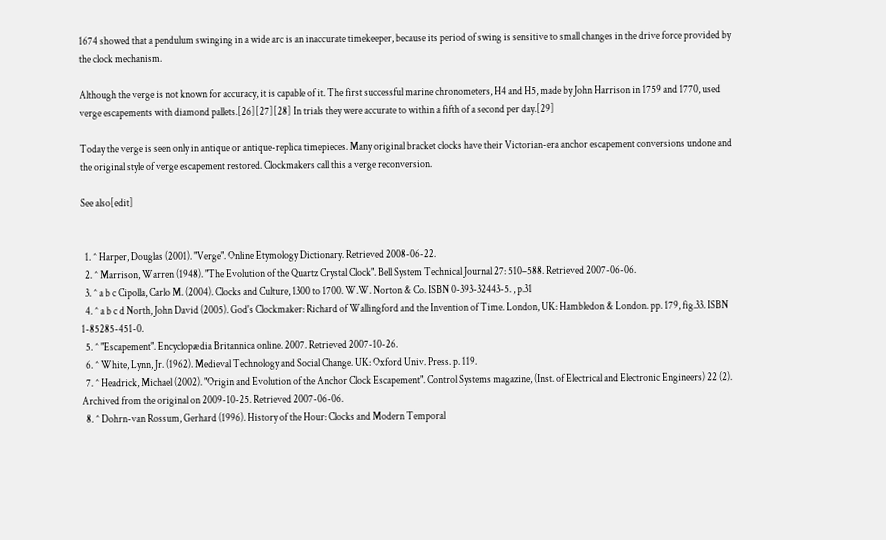1674 showed that a pendulum swinging in a wide arc is an inaccurate timekeeper, because its period of swing is sensitive to small changes in the drive force provided by the clock mechanism.

Although the verge is not known for accuracy, it is capable of it. The first successful marine chronometers, H4 and H5, made by John Harrison in 1759 and 1770, used verge escapements with diamond pallets.[26][27][28] In trials they were accurate to within a fifth of a second per day.[29]

Today the verge is seen only in antique or antique-replica timepieces. Many original bracket clocks have their Victorian-era anchor escapement conversions undone and the original style of verge escapement restored. Clockmakers call this a verge reconversion.

See also[edit]


  1. ^ Harper, Douglas (2001). "Verge". Online Etymology Dictionary. Retrieved 2008-06-22.
  2. ^ Marrison, Warren (1948). "The Evolution of the Quartz Crystal Clock". Bell System Technical Journal 27: 510–588. Retrieved 2007-06-06.
  3. ^ a b c Cipolla, Carlo M. (2004). Clocks and Culture, 1300 to 1700. W.W. Norton & Co. ISBN 0-393-32443-5. , p.31
  4. ^ a b c d North, John David (2005). God's Clockmaker: Richard of Wallingford and the Invention of Time. London, UK: Hambledon & London. pp. 179, fig.33. ISBN 1-85285-451-0.
  5. ^ "Escapement". Encyclopædia Britannica online. 2007. Retrieved 2007-10-26.
  6. ^ White, Lynn, Jr. (1962). Medieval Technology and Social Change. UK: Oxford Univ. Press. p. 119.
  7. ^ Headrick, Michael (2002). "Origin and Evolution of the Anchor Clock Escapement". Control Systems magazine, (Inst. of Electrical and Electronic Engineers) 22 (2). Archived from the original on 2009-10-25. Retrieved 2007-06-06.
  8. ^ Dohrn-van Rossum, Gerhard (1996). History of the Hour: Clocks and Modern Temporal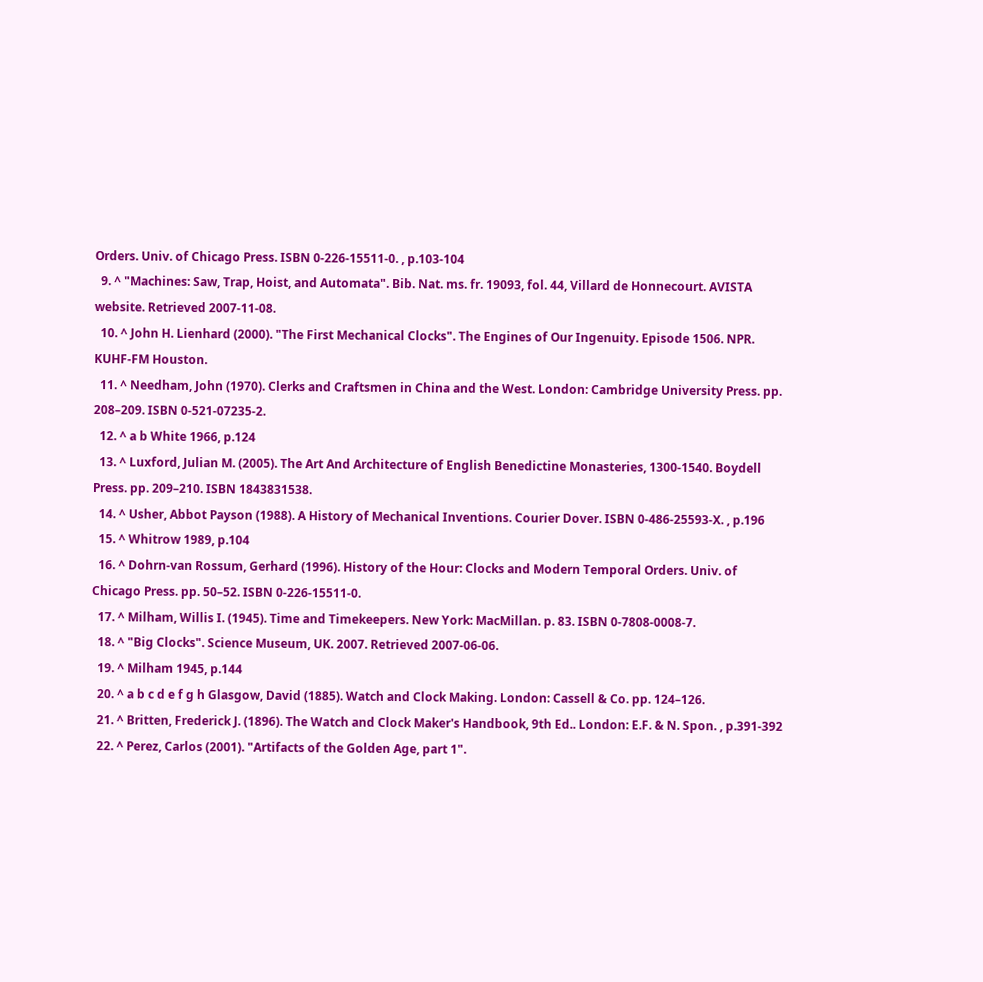Orders. Univ. of Chicago Press. ISBN 0-226-15511-0. , p.103-104
  9. ^ "Machines: Saw, Trap, Hoist, and Automata". Bib. Nat. ms. fr. 19093, fol. 44, Villard de Honnecourt. AVISTA website. Retrieved 2007-11-08.
  10. ^ John H. Lienhard (2000). "The First Mechanical Clocks". The Engines of Our Ingenuity. Episode 1506. NPR. KUHF-FM Houston.
  11. ^ Needham, John (1970). Clerks and Craftsmen in China and the West. London: Cambridge University Press. pp. 208–209. ISBN 0-521-07235-2.
  12. ^ a b White 1966, p.124
  13. ^ Luxford, Julian M. (2005). The Art And Architecture of English Benedictine Monasteries, 1300-1540. Boydell Press. pp. 209–210. ISBN 1843831538.
  14. ^ Usher, Abbot Payson (1988). A History of Mechanical Inventions. Courier Dover. ISBN 0-486-25593-X. , p.196
  15. ^ Whitrow 1989, p.104
  16. ^ Dohrn-van Rossum, Gerhard (1996). History of the Hour: Clocks and Modern Temporal Orders. Univ. of Chicago Press. pp. 50–52. ISBN 0-226-15511-0.
  17. ^ Milham, Willis I. (1945). Time and Timekeepers. New York: MacMillan. p. 83. ISBN 0-7808-0008-7.
  18. ^ "Big Clocks". Science Museum, UK. 2007. Retrieved 2007-06-06.
  19. ^ Milham 1945, p.144
  20. ^ a b c d e f g h Glasgow, David (1885). Watch and Clock Making. London: Cassell & Co. pp. 124–126.
  21. ^ Britten, Frederick J. (1896). The Watch and Clock Maker's Handbook, 9th Ed.. London: E.F. & N. Spon. , p.391-392
  22. ^ Perez, Carlos (2001). "Artifacts of the Golden Age, part 1".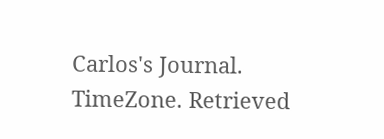Carlos's Journal. TimeZone. Retrieved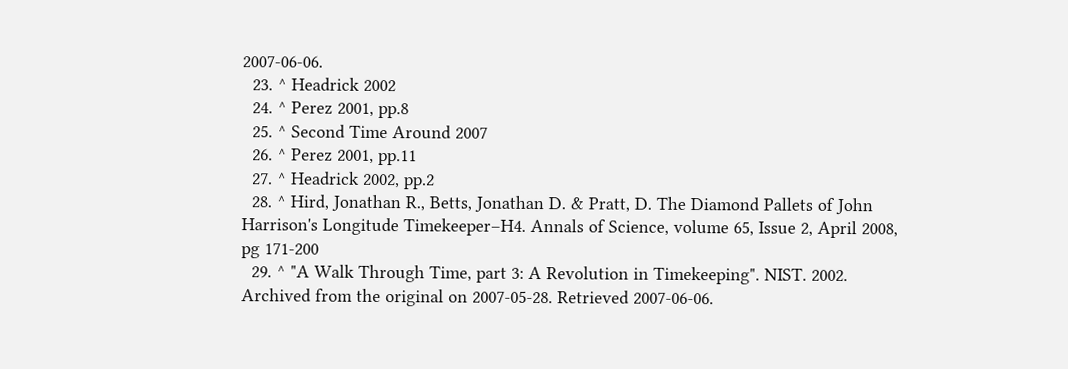2007-06-06.
  23. ^ Headrick 2002
  24. ^ Perez 2001, pp.8
  25. ^ Second Time Around 2007
  26. ^ Perez 2001, pp.11
  27. ^ Headrick 2002, pp.2
  28. ^ Hird, Jonathan R., Betts, Jonathan D. & Pratt, D. The Diamond Pallets of John Harrison's Longitude Timekeeper–H4. Annals of Science, volume 65, Issue 2, April 2008, pg 171-200
  29. ^ "A Walk Through Time, part 3: A Revolution in Timekeeping". NIST. 2002. Archived from the original on 2007-05-28. Retrieved 2007-06-06.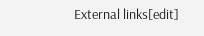External links[edit]